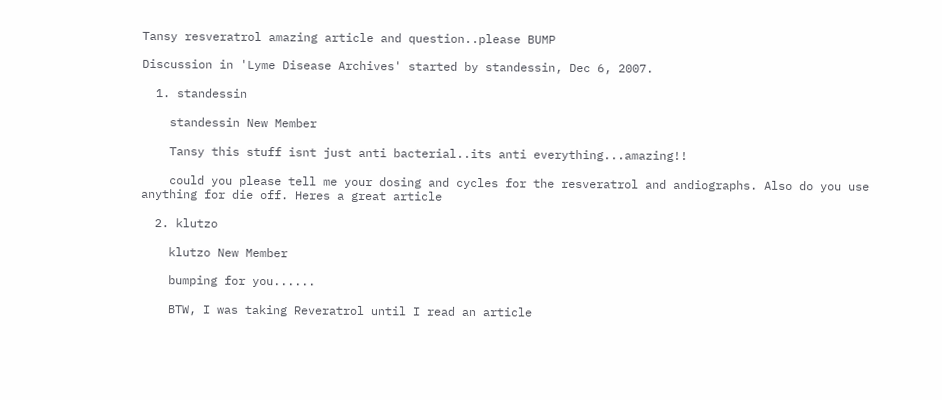Tansy resveratrol amazing article and question..please BUMP

Discussion in 'Lyme Disease Archives' started by standessin, Dec 6, 2007.

  1. standessin

    standessin New Member

    Tansy this stuff isnt just anti bacterial..its anti everything...amazing!!

    could you please tell me your dosing and cycles for the resveratrol and andiographs. Also do you use anything for die off. Heres a great article

  2. klutzo

    klutzo New Member

    bumping for you......

    BTW, I was taking Reveratrol until I read an article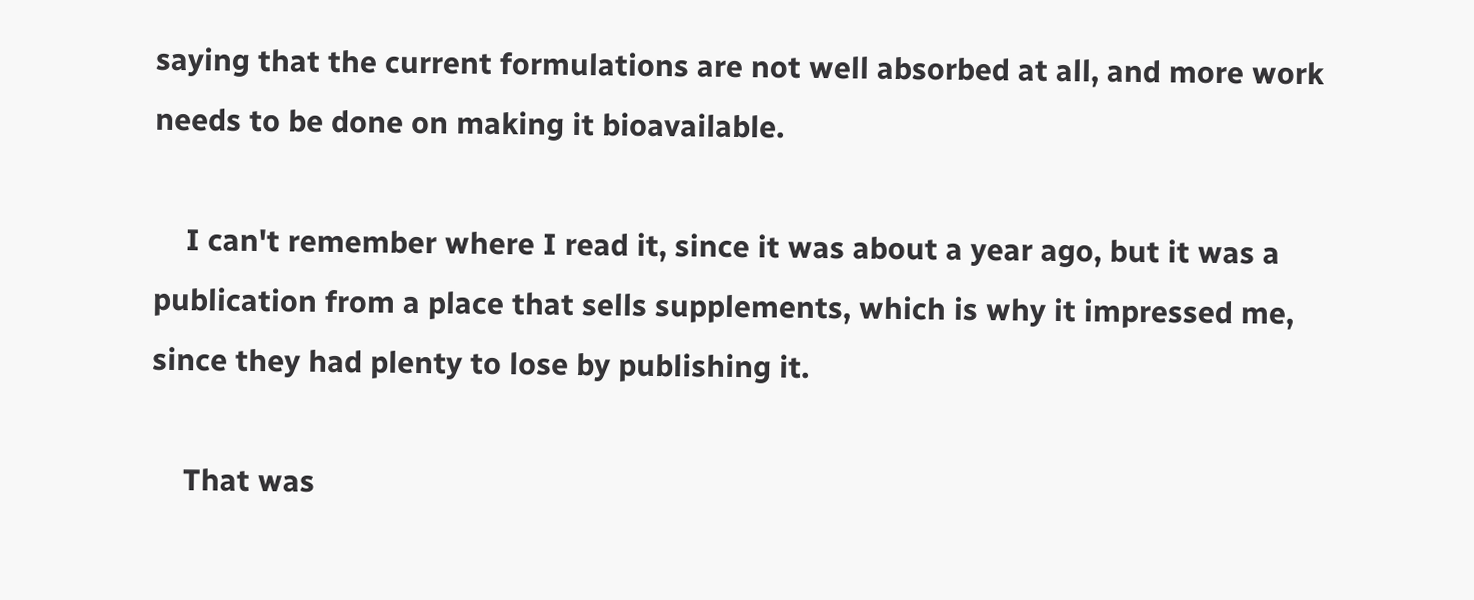saying that the current formulations are not well absorbed at all, and more work needs to be done on making it bioavailable.

    I can't remember where I read it, since it was about a year ago, but it was a publication from a place that sells supplements, which is why it impressed me, since they had plenty to lose by publishing it.

    That was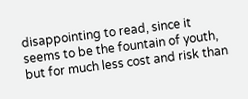disappointing to read, since it seems to be the fountain of youth, but for much less cost and risk than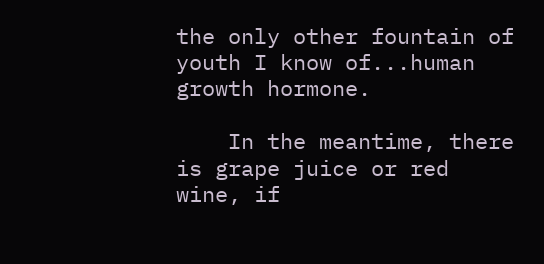the only other fountain of youth I know of...human growth hormone.

    In the meantime, there is grape juice or red wine, if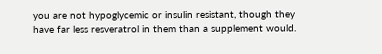you are not hypoglycemic or insulin resistant, though they have far less resveratrol in them than a supplement would.